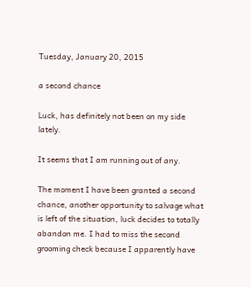Tuesday, January 20, 2015

a second chance

Luck, has definitely not been on my side lately.

It seems that I am running out of any.

The moment I have been granted a second chance, another opportunity to salvage what is left of the situation, luck decides to totally abandon me. I had to miss the second grooming check because I apparently have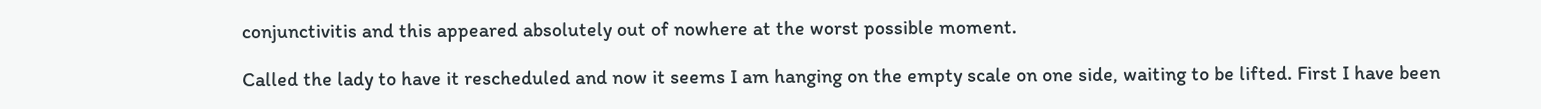conjunctivitis and this appeared absolutely out of nowhere at the worst possible moment.

Called the lady to have it rescheduled and now it seems I am hanging on the empty scale on one side, waiting to be lifted. First I have been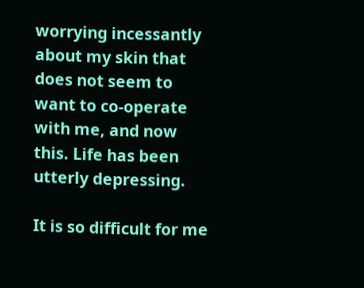worrying incessantly about my skin that does not seem to want to co-operate with me, and now this. Life has been utterly depressing.

It is so difficult for me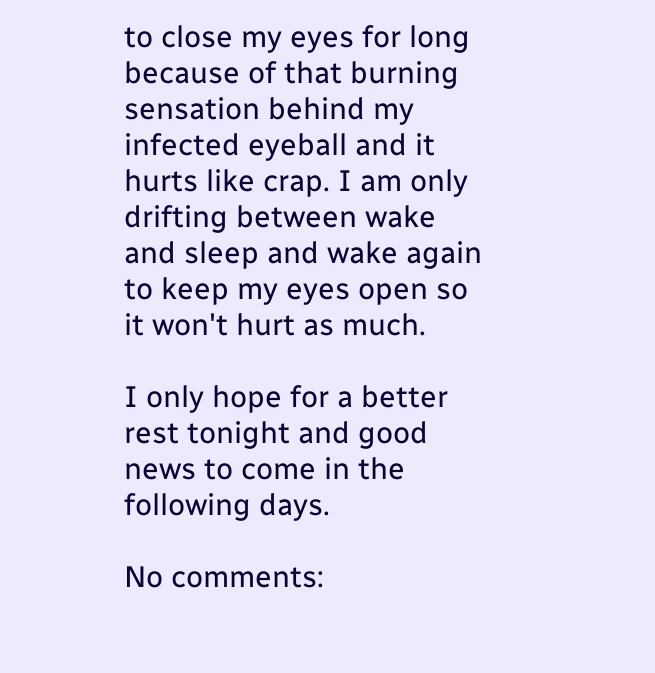to close my eyes for long because of that burning sensation behind my infected eyeball and it hurts like crap. I am only drifting between wake and sleep and wake again to keep my eyes open so it won't hurt as much.

I only hope for a better rest tonight and good news to come in the following days.

No comments: